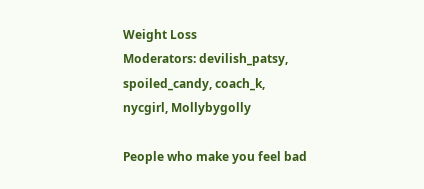Weight Loss
Moderators: devilish_patsy, spoiled_candy, coach_k, nycgirl, Mollybygolly

People who make you feel bad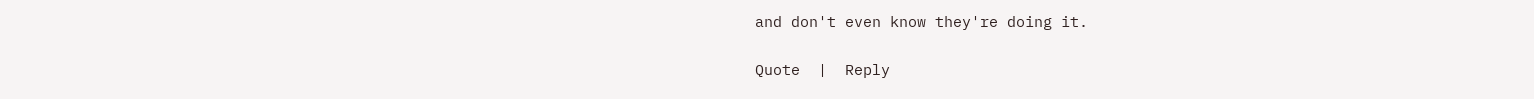and don't even know they're doing it.

Quote  |  Reply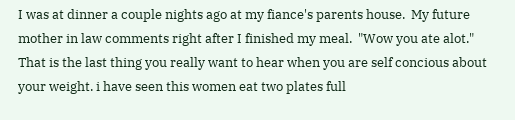I was at dinner a couple nights ago at my fiance's parents house.  My future mother in law comments right after I finished my meal.  "Wow you ate alot."  That is the last thing you really want to hear when you are self concious about your weight. i have seen this women eat two plates full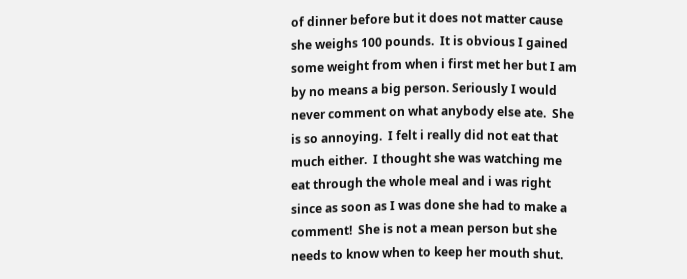of dinner before but it does not matter cause she weighs 100 pounds.  It is obvious I gained some weight from when i first met her but I am by no means a big person. Seriously I would never comment on what anybody else ate.  She is so annoying.  I felt i really did not eat that much either.  I thought she was watching me eat through the whole meal and i was right since as soon as I was done she had to make a comment!  She is not a mean person but she needs to know when to keep her mouth shut.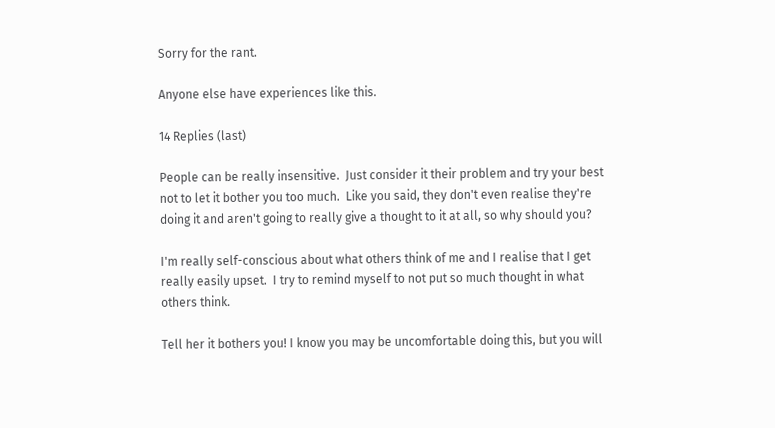Sorry for the rant.

Anyone else have experiences like this.

14 Replies (last)

People can be really insensitive.  Just consider it their problem and try your best not to let it bother you too much.  Like you said, they don't even realise they're doing it and aren't going to really give a thought to it at all, so why should you?

I'm really self-conscious about what others think of me and I realise that I get really easily upset.  I try to remind myself to not put so much thought in what others think.

Tell her it bothers you! I know you may be uncomfortable doing this, but you will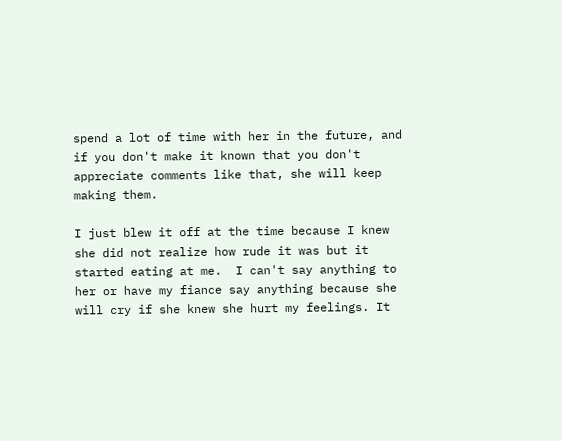spend a lot of time with her in the future, and if you don't make it known that you don't appreciate comments like that, she will keep making them.

I just blew it off at the time because I knew she did not realize how rude it was but it started eating at me.  I can't say anything to her or have my fiance say anything because she will cry if she knew she hurt my feelings. It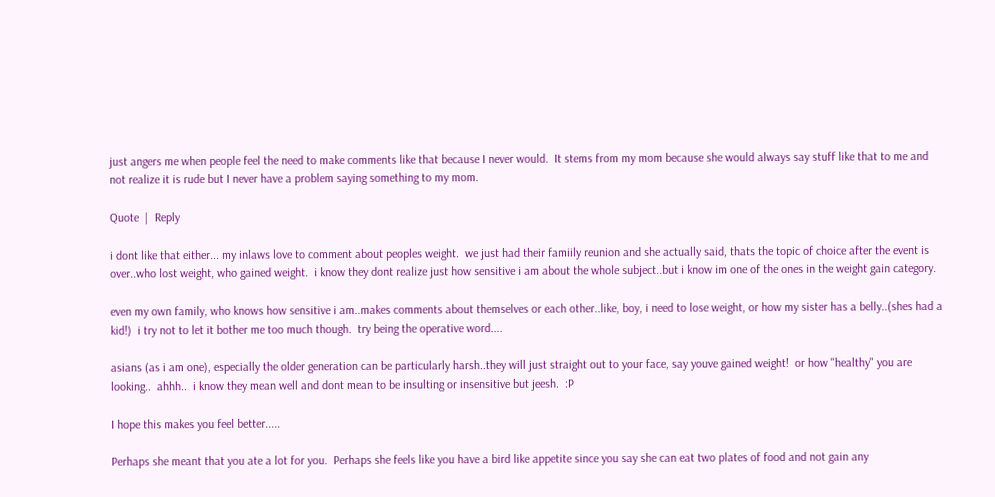just angers me when people feel the need to make comments like that because I never would.  It stems from my mom because she would always say stuff like that to me and not realize it is rude but I never have a problem saying something to my mom.

Quote  |  Reply

i dont like that either... my inlaws love to comment about peoples weight.  we just had their famiily reunion and she actually said, thats the topic of choice after the event is over..who lost weight, who gained weight.  i know they dont realize just how sensitive i am about the whole subject..but i know im one of the ones in the weight gain category.

even my own family, who knows how sensitive i am..makes comments about themselves or each other..like, boy, i need to lose weight, or how my sister has a belly..(shes had a kid!)  i try not to let it bother me too much though.  try being the operative word....

asians (as i am one), especially the older generation can be particularly harsh..they will just straight out to your face, say youve gained weight!  or how "healthy" you are looking..  ahhh..  i know they mean well and dont mean to be insulting or insensitive but jeesh.  :P

I hope this makes you feel better.....

Perhaps she meant that you ate a lot for you.  Perhaps she feels like you have a bird like appetite since you say she can eat two plates of food and not gain any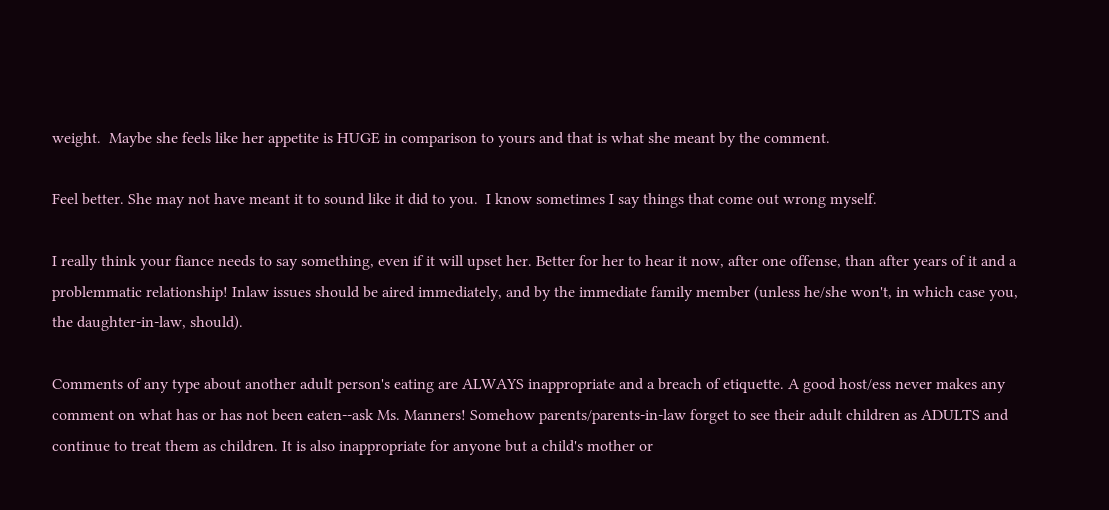weight.  Maybe she feels like her appetite is HUGE in comparison to yours and that is what she meant by the comment.

Feel better. She may not have meant it to sound like it did to you.  I know sometimes I say things that come out wrong myself.

I really think your fiance needs to say something, even if it will upset her. Better for her to hear it now, after one offense, than after years of it and a problemmatic relationship! Inlaw issues should be aired immediately, and by the immediate family member (unless he/she won't, in which case you, the daughter-in-law, should).

Comments of any type about another adult person's eating are ALWAYS inappropriate and a breach of etiquette. A good host/ess never makes any comment on what has or has not been eaten--ask Ms. Manners! Somehow parents/parents-in-law forget to see their adult children as ADULTS and continue to treat them as children. It is also inappropriate for anyone but a child's mother or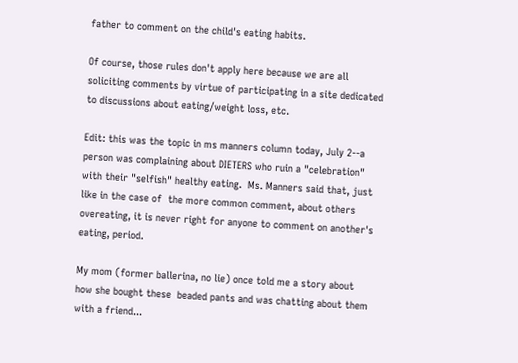father to comment on the child's eating habits.

Of course, those rules don't apply here because we are all soliciting comments by virtue of participating in a site dedicated to discussions about eating/weight loss, etc.

Edit: this was the topic in ms manners column today, July 2--a person was complaining about DIETERS who ruin a "celebration" with their "selfish" healthy eating.  Ms. Manners said that, just like in the case of  the more common comment, about others overeating, it is never right for anyone to comment on another's eating, period.

My mom (former ballerina, no lie) once told me a story about how she bought these  beaded pants and was chatting about them with a friend...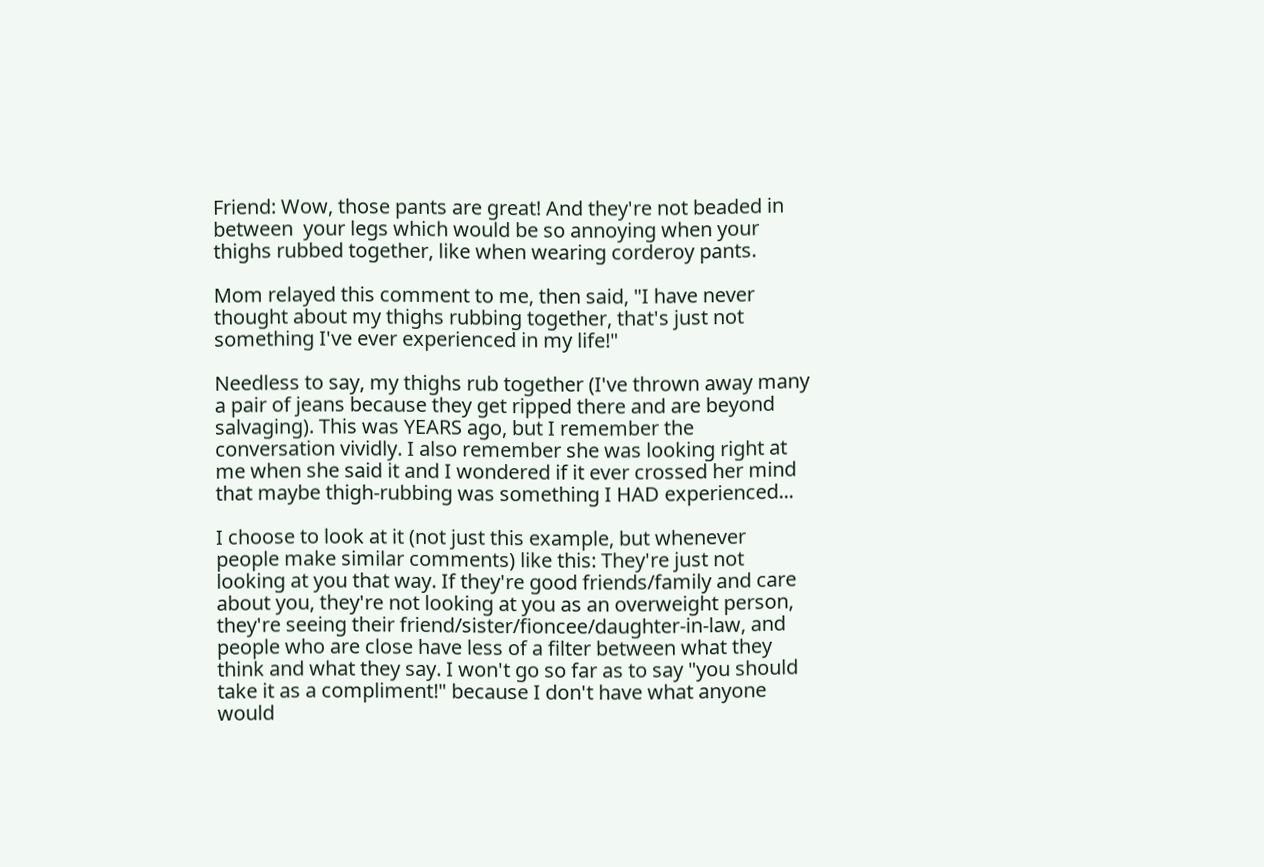Friend: Wow, those pants are great! And they're not beaded in between  your legs which would be so annoying when your thighs rubbed together, like when wearing corderoy pants.

Mom relayed this comment to me, then said, "I have never thought about my thighs rubbing together, that's just not something I've ever experienced in my life!"

Needless to say, my thighs rub together (I've thrown away many a pair of jeans because they get ripped there and are beyond salvaging). This was YEARS ago, but I remember the conversation vividly. I also remember she was looking right at me when she said it and I wondered if it ever crossed her mind that maybe thigh-rubbing was something I HAD experienced...

I choose to look at it (not just this example, but whenever people make similar comments) like this: They're just not looking at you that way. If they're good friends/family and care about you, they're not looking at you as an overweight person, they're seeing their friend/sister/fioncee/daughter-in-law, and people who are close have less of a filter between what they think and what they say. I won't go so far as to say "you should take it as a compliment!" because I don't have what anyone would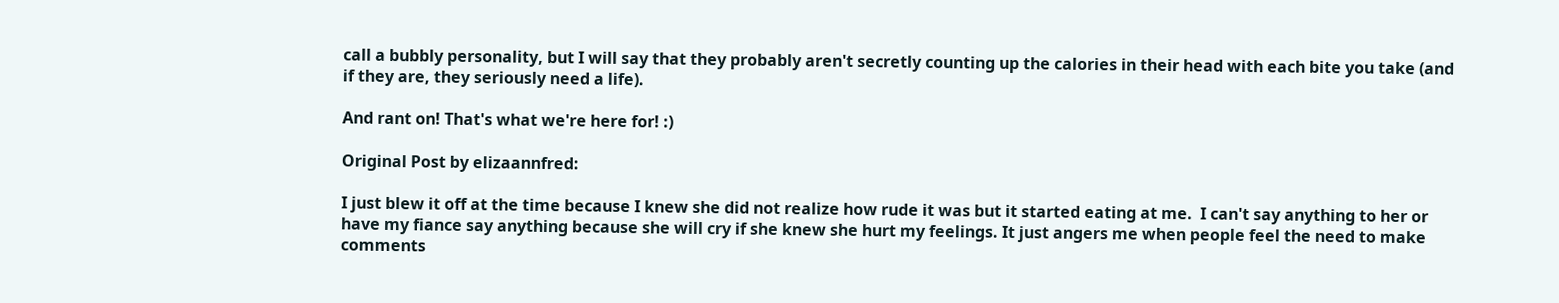call a bubbly personality, but I will say that they probably aren't secretly counting up the calories in their head with each bite you take (and if they are, they seriously need a life).

And rant on! That's what we're here for! :)

Original Post by elizaannfred:

I just blew it off at the time because I knew she did not realize how rude it was but it started eating at me.  I can't say anything to her or have my fiance say anything because she will cry if she knew she hurt my feelings. It just angers me when people feel the need to make comments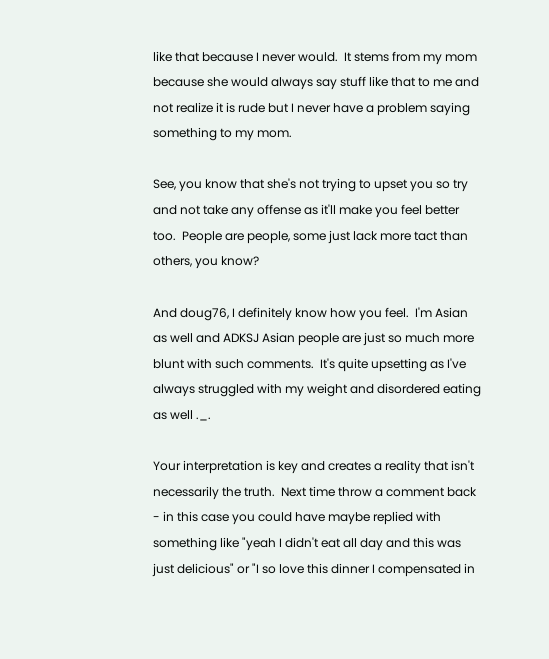like that because I never would.  It stems from my mom because she would always say stuff like that to me and not realize it is rude but I never have a problem saying something to my mom.

See, you know that she's not trying to upset you so try and not take any offense as it'll make you feel better too.  People are people, some just lack more tact than others, you know?

And doug76, I definitely know how you feel.  I'm Asian as well and ADKSJ Asian people are just so much more blunt with such comments.  It's quite upsetting as I've always struggled with my weight and disordered eating as well ._.

Your interpretation is key and creates a reality that isn't necessarily the truth.  Next time throw a comment back - in this case you could have maybe replied with something like "yeah I didn't eat all day and this was just delicious" or "I so love this dinner I compensated in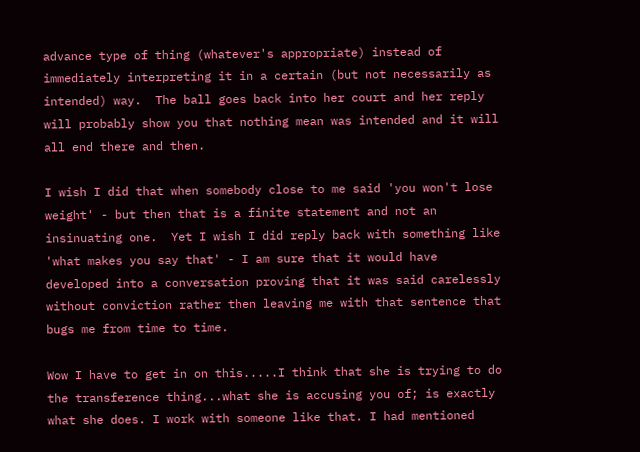advance type of thing (whatever's appropriate) instead of immediately interpreting it in a certain (but not necessarily as intended) way.  The ball goes back into her court and her reply will probably show you that nothing mean was intended and it will all end there and then.

I wish I did that when somebody close to me said 'you won't lose weight' - but then that is a finite statement and not an insinuating one.  Yet I wish I did reply back with something like 'what makes you say that' - I am sure that it would have developed into a conversation proving that it was said carelessly without conviction rather then leaving me with that sentence that bugs me from time to time.

Wow I have to get in on this.....I think that she is trying to do the transference thing...what she is accusing you of; is exactly what she does. I work with someone like that. I had mentioned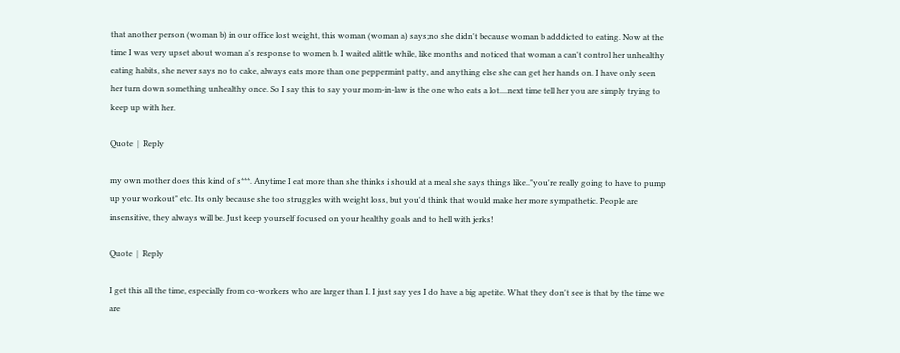that another person (woman b) in our office lost weight, this woman (woman a) says;no she didn't because woman b adddicted to eating. Now at the time I was very upset about woman a's response to women b. I waited alittle while, like months and noticed that woman a can't control her unhealthy eating habits, she never says no to cake, always eats more than one peppermint patty, and anything else she can get her hands on. I have only seen her turn down something unhealthy once. So I say this to say your mom-in-law is the one who eats a lot....next time tell her you are simply trying to keep up with her.

Quote  |  Reply

my own mother does this kind of s***. Anytime I eat more than she thinks i should at a meal she says things like.."you're really going to have to pump up your workout" etc. Its only because she too struggles with weight loss, but you'd think that would make her more sympathetic. People are insensitive, they always will be. Just keep yourself focused on your healthy goals and to hell with jerks!

Quote  |  Reply

I get this all the time, especially from co-workers who are larger than I. I just say yes I do have a big apetite. What they don't see is that by the time we are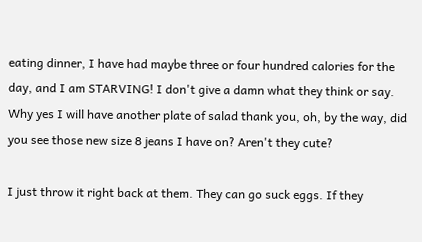eating dinner, I have had maybe three or four hundred calories for the day, and I am STARVING! I don't give a damn what they think or say. Why yes I will have another plate of salad thank you, oh, by the way, did you see those new size 8 jeans I have on? Aren't they cute?

I just throw it right back at them. They can go suck eggs. If they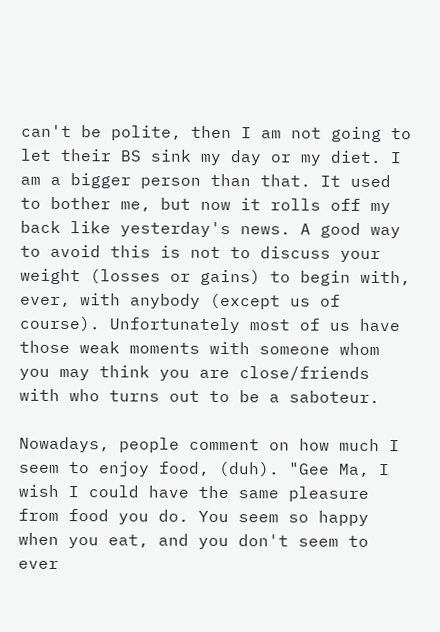can't be polite, then I am not going to let their BS sink my day or my diet. I am a bigger person than that. It used to bother me, but now it rolls off my back like yesterday's news. A good way to avoid this is not to discuss your weight (losses or gains) to begin with, ever, with anybody (except us of course). Unfortunately most of us have those weak moments with someone whom you may think you are close/friends with who turns out to be a saboteur.

Nowadays, people comment on how much I seem to enjoy food, (duh). "Gee Ma, I wish I could have the same pleasure from food you do. You seem so happy when you eat, and you don't seem to ever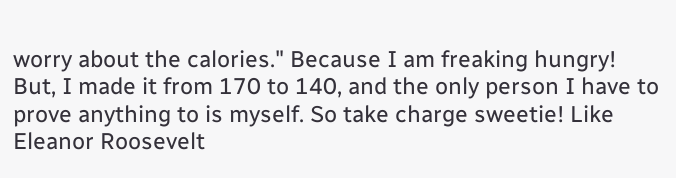worry about the calories." Because I am freaking hungry! But, I made it from 170 to 140, and the only person I have to prove anything to is myself. So take charge sweetie! Like Eleanor Roosevelt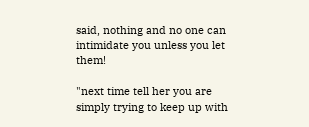said, nothing and no one can intimidate you unless you let them!

"next time tell her you are simply trying to keep up with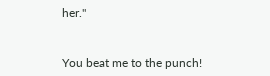her."


You beat me to the punch!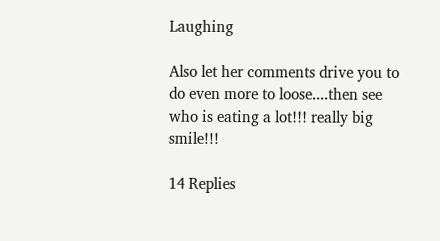Laughing

Also let her comments drive you to do even more to loose....then see who is eating a lot!!! really big smile!!!

14 Replies